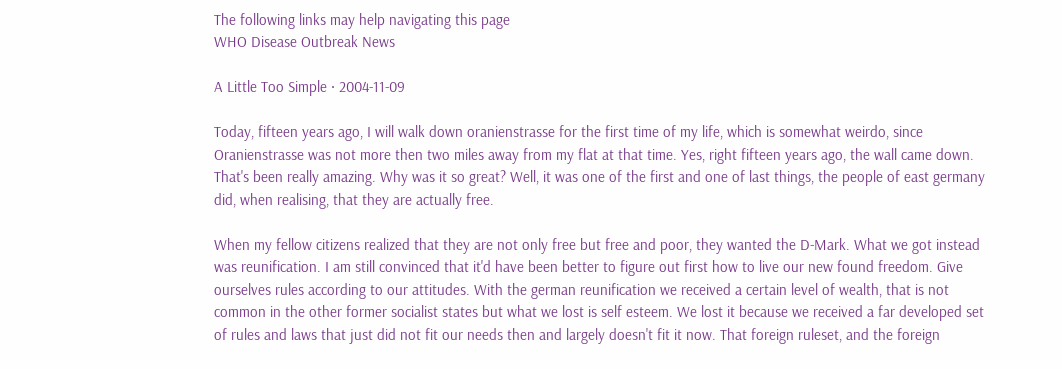The following links may help navigating this page
WHO Disease Outbreak News

A Little Too Simple · 2004-11-09

Today, fifteen years ago, I will walk down oranienstrasse for the first time of my life, which is somewhat weirdo, since Oranienstrasse was not more then two miles away from my flat at that time. Yes, right fifteen years ago, the wall came down. That's been really amazing. Why was it so great? Well, it was one of the first and one of last things, the people of east germany did, when realising, that they are actually free.

When my fellow citizens realized that they are not only free but free and poor, they wanted the D-Mark. What we got instead was reunification. I am still convinced that it'd have been better to figure out first how to live our new found freedom. Give ourselves rules according to our attitudes. With the german reunification we received a certain level of wealth, that is not common in the other former socialist states but what we lost is self esteem. We lost it because we received a far developed set of rules and laws that just did not fit our needs then and largely doesn't fit it now. That foreign ruleset, and the foreign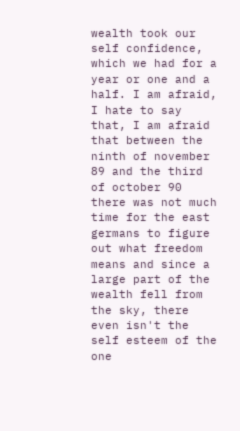wealth took our self confidence, which we had for a year or one and a half. I am afraid, I hate to say that, I am afraid that between the ninth of november 89 and the third of october 90 there was not much time for the east germans to figure out what freedom means and since a large part of the wealth fell from the sky, there even isn't the self esteem of the one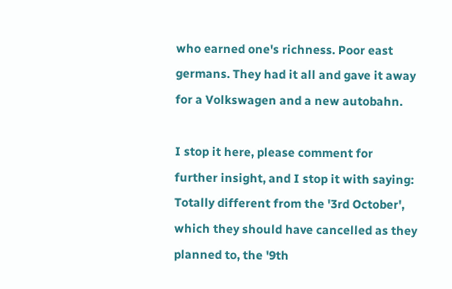who earned one's richness. Poor east germans. They had it all and gave it away for a Volkswagen and a new autobahn.

I stop it here, please comment for further insight, and I stop it with saying: Totally different from the '3rd October', which they should have cancelled as they planned to, the '9th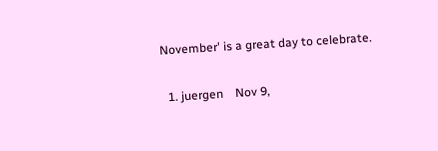November' is a great day to celebrate.

  1. juergen    Nov 9,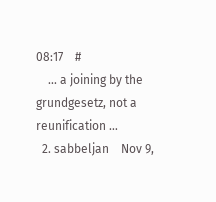08:17    #
    ... a joining by the grundgesetz, not a reunification …
  2. sabbeljan    Nov 9,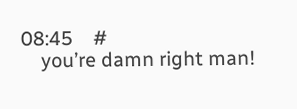08:45    #
    you’re damn right man!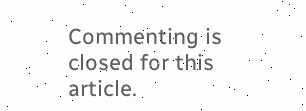Commenting is closed for this article.